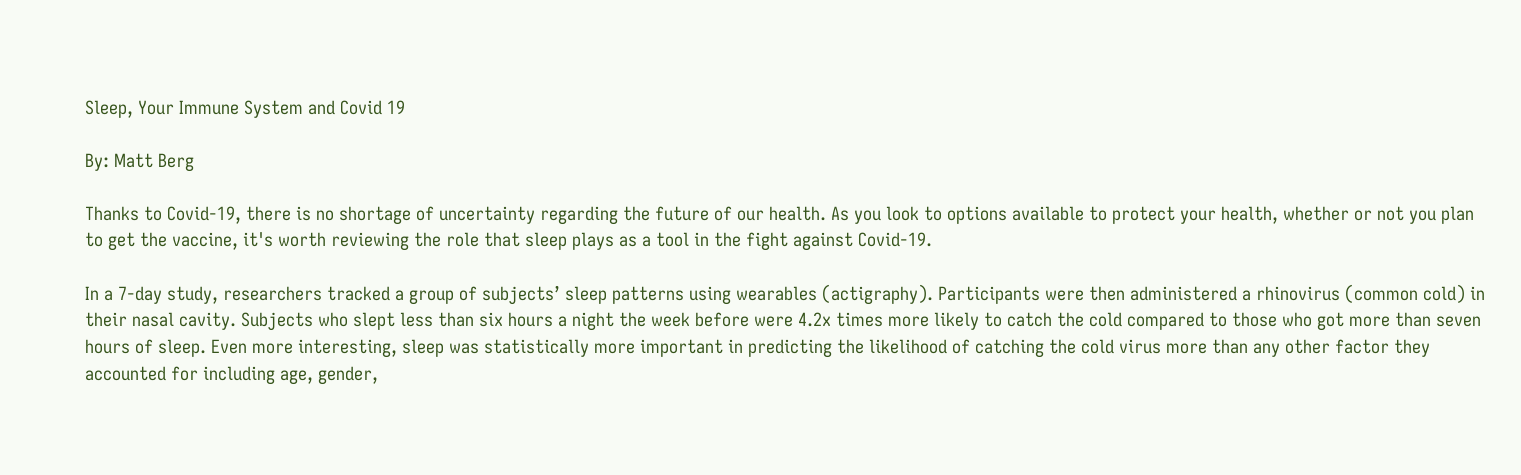Sleep, Your Immune System and Covid 19

By: Matt Berg

Thanks to Covid-19, there is no shortage of uncertainty regarding the future of our health. As you look to options available to protect your health, whether or not you plan to get the vaccine, it's worth reviewing the role that sleep plays as a tool in the fight against Covid-19.

In a 7-day study, researchers tracked a group of subjects’ sleep patterns using wearables (actigraphy). Participants were then administered a rhinovirus (common cold) in their nasal cavity. Subjects who slept less than six hours a night the week before were 4.2x times more likely to catch the cold compared to those who got more than seven hours of sleep. Even more interesting, sleep was statistically more important in predicting the likelihood of catching the cold virus more than any other factor they accounted for including age, gender,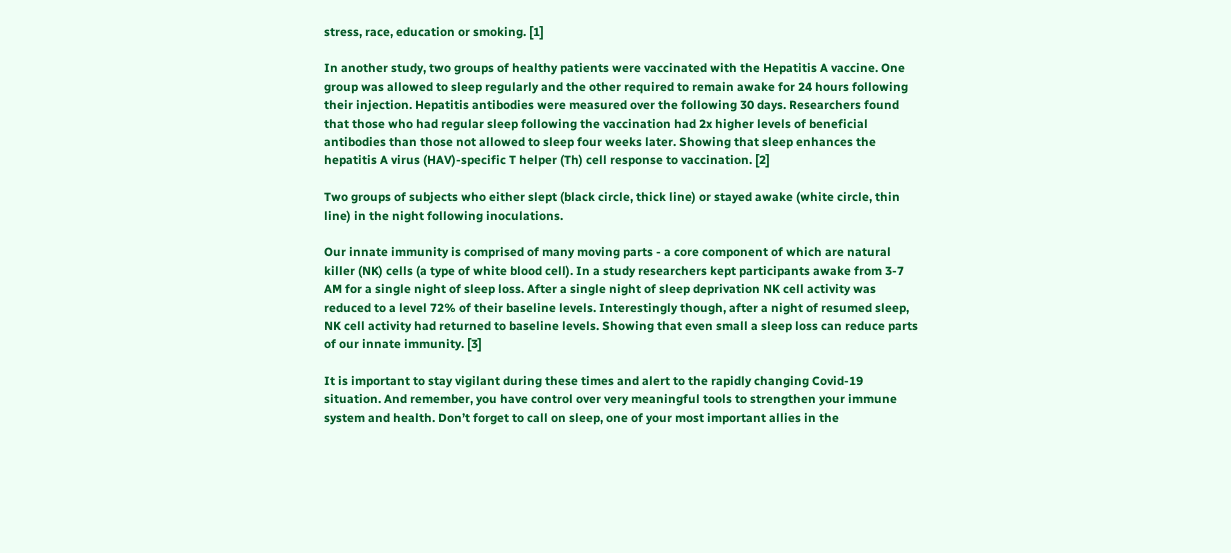stress, race, education or smoking. [1]

In another study, two groups of healthy patients were vaccinated with the Hepatitis A vaccine. One group was allowed to sleep regularly and the other required to remain awake for 24 hours following their injection. Hepatitis antibodies were measured over the following 30 days. Researchers found that those who had regular sleep following the vaccination had 2x higher levels of beneficial antibodies than those not allowed to sleep four weeks later. Showing that sleep enhances the hepatitis A virus (HAV)-specific T helper (Th) cell response to vaccination. [2]

Two groups of subjects who either slept (black circle, thick line) or stayed awake (white circle, thin line) in the night following inoculations.

Our innate immunity is comprised of many moving parts - a core component of which are natural killer (NK) cells (a type of white blood cell). In a study researchers kept participants awake from 3-7 AM for a single night of sleep loss. After a single night of sleep deprivation NK cell activity was reduced to a level 72% of their baseline levels. Interestingly though, after a night of resumed sleep, NK cell activity had returned to baseline levels. Showing that even small a sleep loss can reduce parts of our innate immunity. [3]

It is important to stay vigilant during these times and alert to the rapidly changing Covid-19 situation. And remember, you have control over very meaningful tools to strengthen your immune system and health. Don’t forget to call on sleep, one of your most important allies in the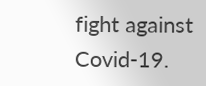fight against Covid-19.